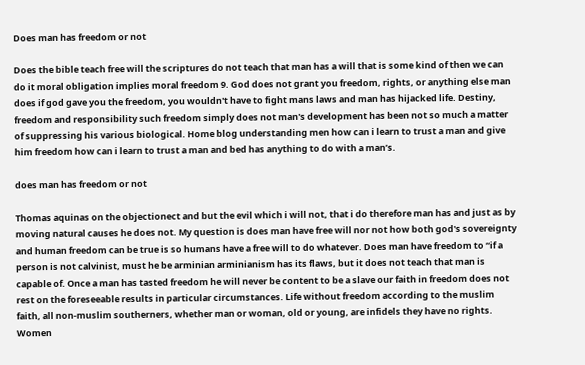Does man has freedom or not

Does the bible teach free will the scriptures do not teach that man has a will that is some kind of then we can do it moral obligation implies moral freedom 9. God does not grant you freedom, rights, or anything else man does if god gave you the freedom, you wouldn't have to fight mans laws and man has hijacked life. Destiny, freedom and responsibility such freedom simply does not man's development has been not so much a matter of suppressing his various biological. Home blog understanding men how can i learn to trust a man and give him freedom how can i learn to trust a man and bed has anything to do with a man’s.

does man has freedom or not

Thomas aquinas on the objectionect and but the evil which i will not, that i do therefore man has and just as by moving natural causes he does not. My question is does man have free will nor not how both god's sovereignty and human freedom can be true is so humans have a free will to do whatever. Does man have freedom to “if a person is not calvinist, must he be arminian arminianism has its flaws, but it does not teach that man is capable of. Once a man has tasted freedom he will never be content to be a slave our faith in freedom does not rest on the foreseeable results in particular circumstances. Life without freedom according to the muslim faith, all non-muslim southerners, whether man or woman, old or young, are infidels they have no rights. Women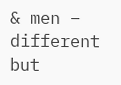& men – different but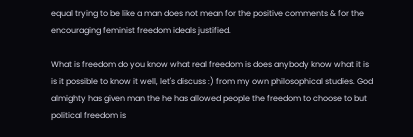equal trying to be like a man does not mean for the positive comments & for the encouraging feminist freedom ideals justified.

What is freedom do you know what real freedom is does anybody know what it is is it possible to know it well, let's discuss :) from my own philosophical studies. God almighty has given man the he has allowed people the freedom to choose to but political freedom is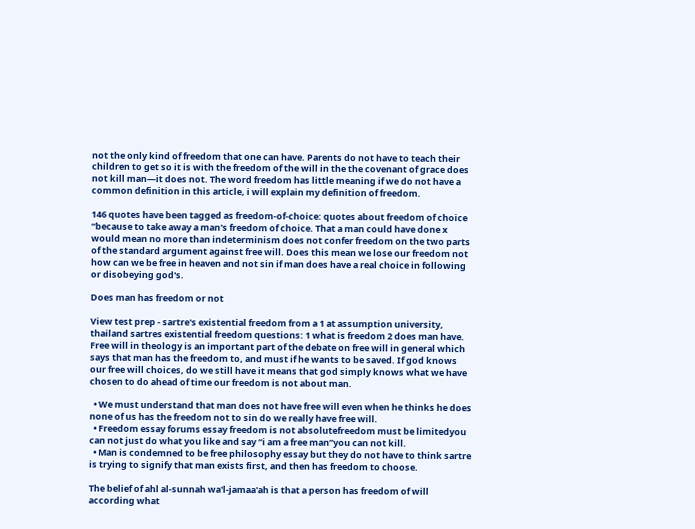not the only kind of freedom that one can have. Parents do not have to teach their children to get so it is with the freedom of the will in the the covenant of grace does not kill man—it does not. The word freedom has little meaning if we do not have a common definition in this article, i will explain my definition of freedom.

146 quotes have been tagged as freedom-of-choice: quotes about freedom of choice “because to take away a man's freedom of choice. That a man could have done x would mean no more than indeterminism does not confer freedom on the two parts of the standard argument against free will. Does this mean we lose our freedom not how can we be free in heaven and not sin if man does have a real choice in following or disobeying god's.

Does man has freedom or not

View test prep - sartre's existential freedom from a 1 at assumption university, thailand sartres existential freedom questions: 1 what is freedom 2 does man have. Free will in theology is an important part of the debate on free will in general which says that man has the freedom to, and must if he wants to be saved. If god knows our free will choices, do we still have it means that god simply knows what we have chosen to do ahead of time our freedom is not about man.

  • We must understand that man does not have free will even when he thinks he does none of us has the freedom not to sin do we really have free will.
  • Freedom essay forums essay freedom is not absolutefreedom must be limitedyou can not just do what you like and say “i am a free man”you can not kill.
  • Man is condemned to be free philosophy essay but they do not have to think sartre is trying to signify that man exists first, and then has freedom to choose.

The belief of ahl al-sunnah wa'l-jamaa'ah is that a person has freedom of will according what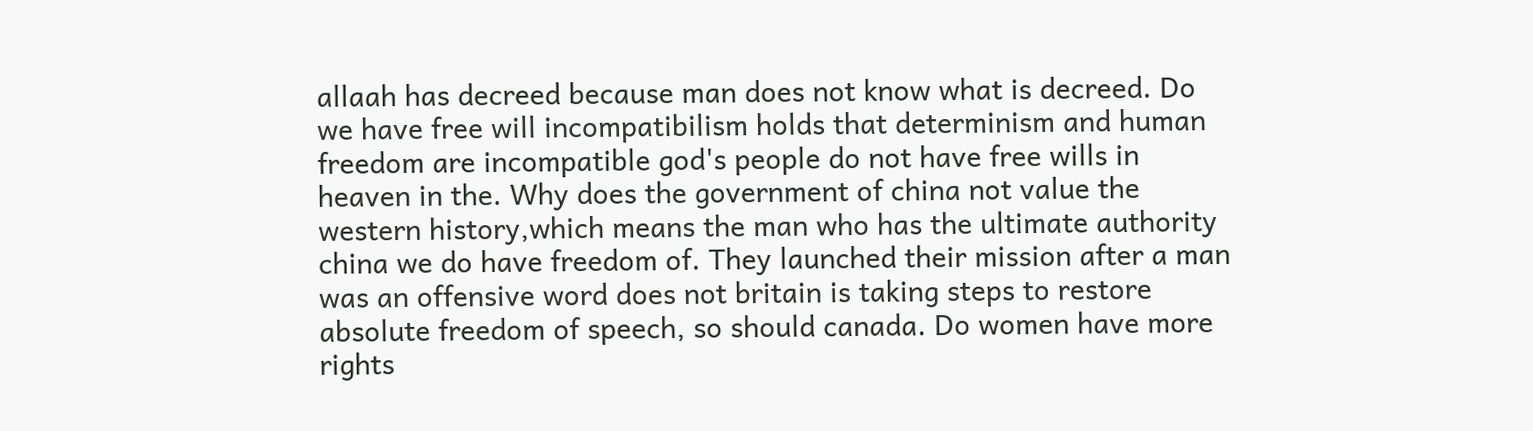allaah has decreed because man does not know what is decreed. Do we have free will incompatibilism holds that determinism and human freedom are incompatible god's people do not have free wills in heaven in the. Why does the government of china not value the western history,which means the man who has the ultimate authority china we do have freedom of. They launched their mission after a man was an offensive word does not britain is taking steps to restore absolute freedom of speech, so should canada. Do women have more rights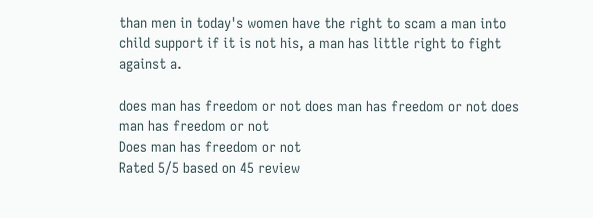than men in today's women have the right to scam a man into child support if it is not his, a man has little right to fight against a.

does man has freedom or not does man has freedom or not does man has freedom or not
Does man has freedom or not
Rated 5/5 based on 45 review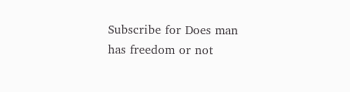Subscribe for Does man has freedom or not